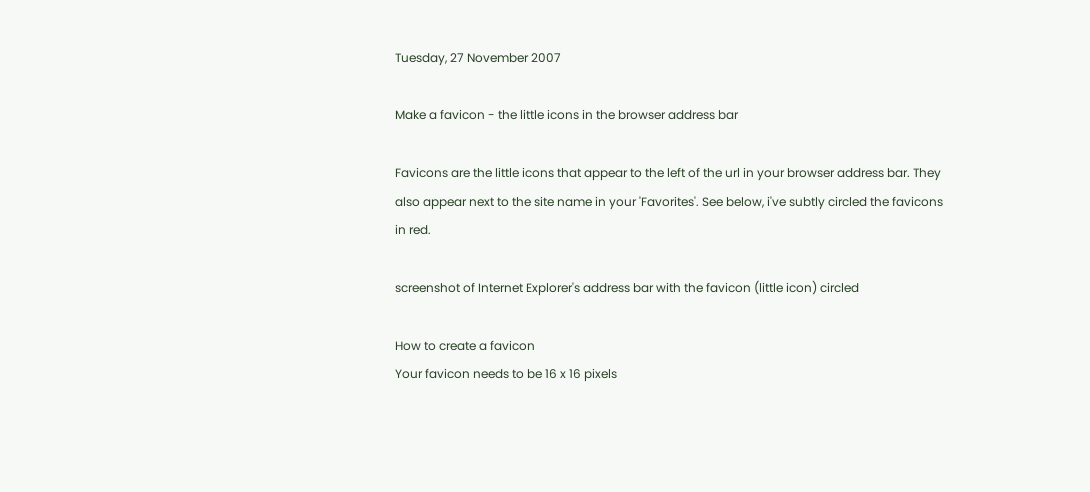Tuesday, 27 November 2007

Make a favicon - the little icons in the browser address bar

Favicons are the little icons that appear to the left of the url in your browser address bar. They also appear next to the site name in your 'Favorites'. See below, i've subtly circled the favicons in red.

screenshot of Internet Explorer's address bar with the favicon (little icon) circled

How to create a favicon
Your favicon needs to be 16 x 16 pixels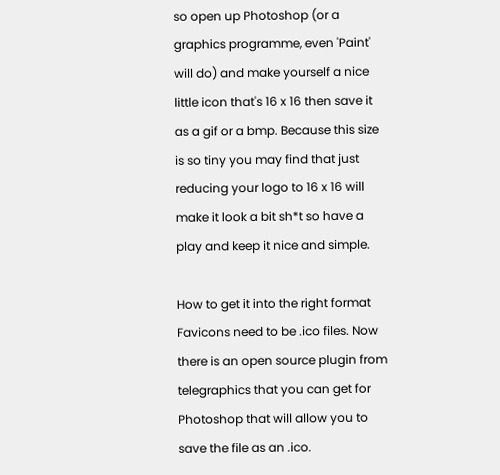so open up Photoshop (or a graphics programme, even 'Paint' will do) and make yourself a nice little icon that's 16 x 16 then save it as a gif or a bmp. Because this size is so tiny you may find that just reducing your logo to 16 x 16 will make it look a bit sh*t so have a play and keep it nice and simple.

How to get it into the right format
Favicons need to be .ico files. Now there is an open source plugin from telegraphics that you can get for Photoshop that will allow you to save the file as an .ico.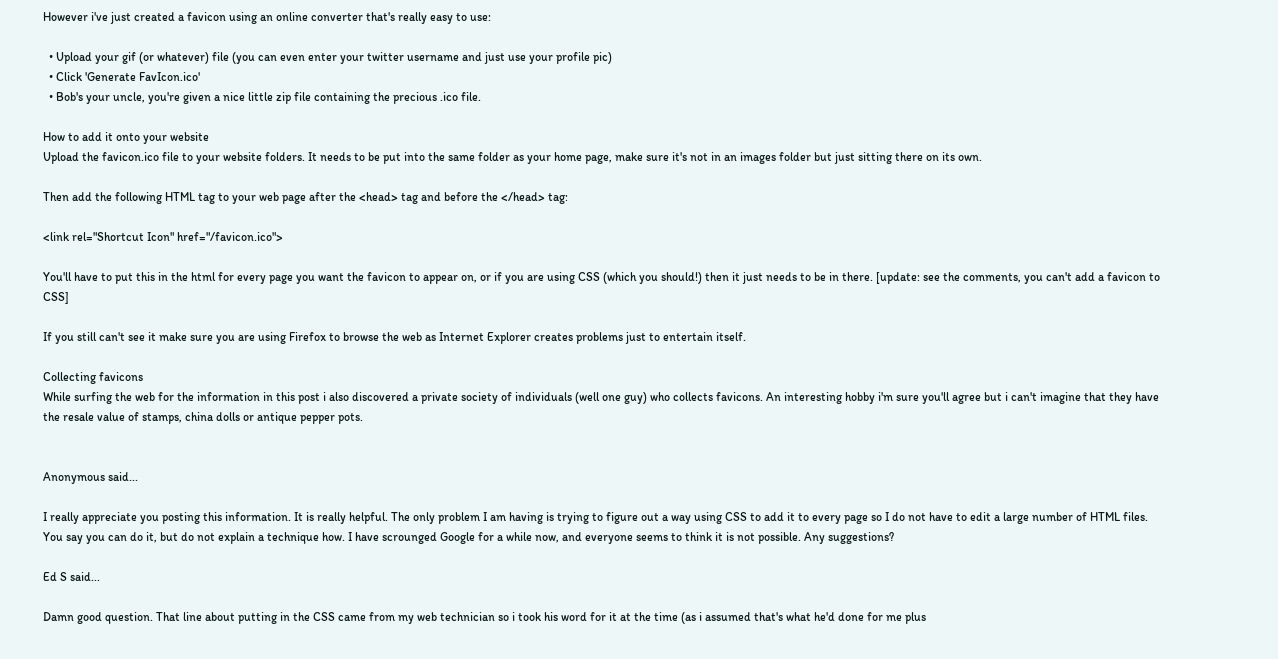However i've just created a favicon using an online converter that's really easy to use:

  • Upload your gif (or whatever) file (you can even enter your twitter username and just use your profile pic)
  • Click 'Generate FavIcon.ico'
  • Bob's your uncle, you're given a nice little zip file containing the precious .ico file.

How to add it onto your website
Upload the favicon.ico file to your website folders. It needs to be put into the same folder as your home page, make sure it's not in an images folder but just sitting there on its own.

Then add the following HTML tag to your web page after the <head> tag and before the </head> tag:

<link rel="Shortcut Icon" href="/favicon.ico">

You'll have to put this in the html for every page you want the favicon to appear on, or if you are using CSS (which you should!) then it just needs to be in there. [update: see the comments, you can't add a favicon to CSS]

If you still can't see it make sure you are using Firefox to browse the web as Internet Explorer creates problems just to entertain itself.

Collecting favicons
While surfing the web for the information in this post i also discovered a private society of individuals (well one guy) who collects favicons. An interesting hobby i'm sure you'll agree but i can't imagine that they have the resale value of stamps, china dolls or antique pepper pots.


Anonymous said...

I really appreciate you posting this information. It is really helpful. The only problem I am having is trying to figure out a way using CSS to add it to every page so I do not have to edit a large number of HTML files. You say you can do it, but do not explain a technique how. I have scrounged Google for a while now, and everyone seems to think it is not possible. Any suggestions?

Ed S said...

Damn good question. That line about putting in the CSS came from my web technician so i took his word for it at the time (as i assumed that's what he'd done for me plus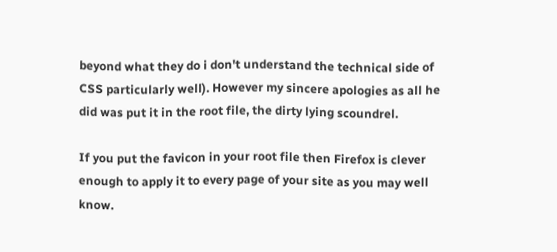beyond what they do i don't understand the technical side of CSS particularly well). However my sincere apologies as all he did was put it in the root file, the dirty lying scoundrel.

If you put the favicon in your root file then Firefox is clever enough to apply it to every page of your site as you may well know.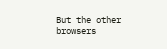But the other browsers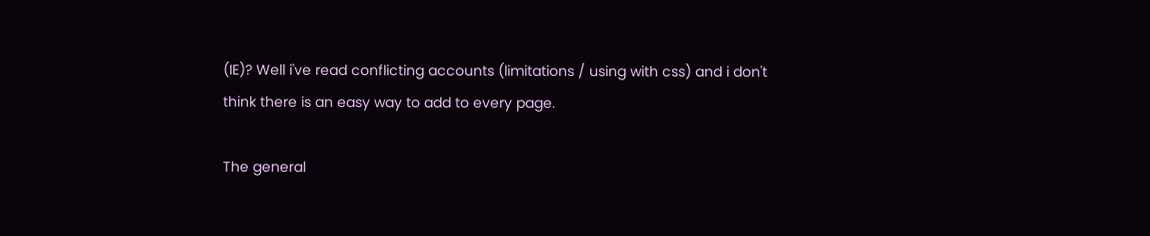(IE)? Well i've read conflicting accounts (limitations / using with css) and i don't think there is an easy way to add to every page.

The general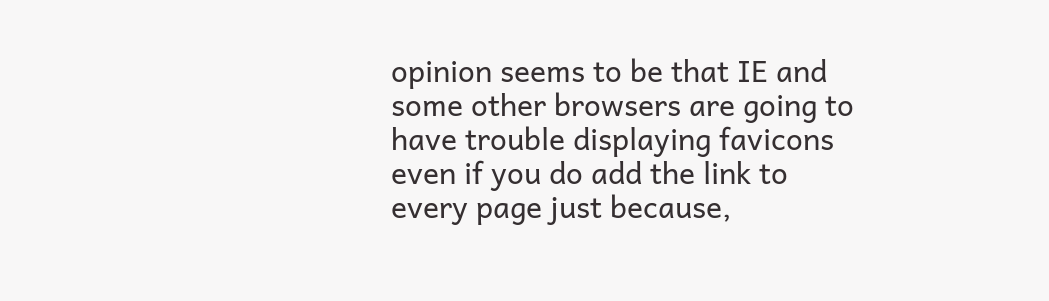opinion seems to be that IE and some other browsers are going to have trouble displaying favicons even if you do add the link to every page just because,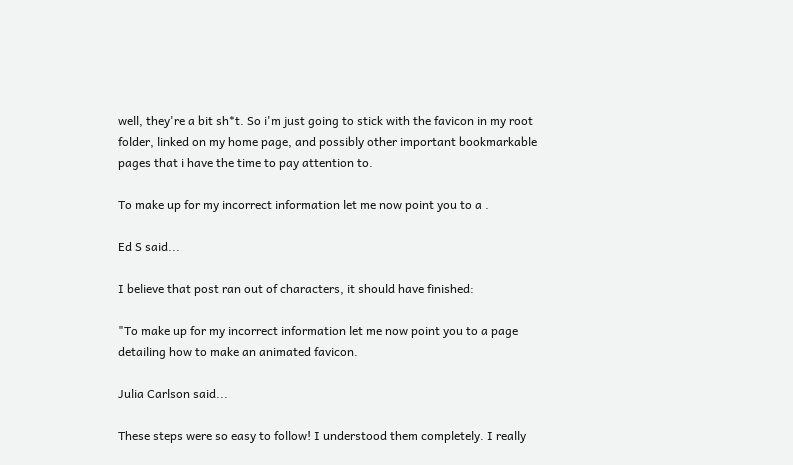well, they're a bit sh*t. So i'm just going to stick with the favicon in my root folder, linked on my home page, and possibly other important bookmarkable pages that i have the time to pay attention to.

To make up for my incorrect information let me now point you to a .

Ed S said...

I believe that post ran out of characters, it should have finished:

"To make up for my incorrect information let me now point you to a page detailing how to make an animated favicon.

Julia Carlson said...

These steps were so easy to follow! I understood them completely. I really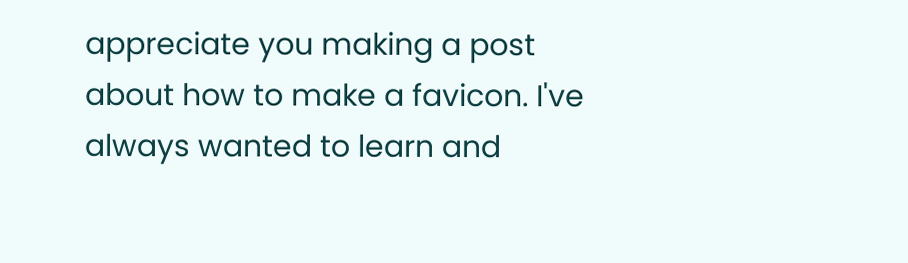appreciate you making a post about how to make a favicon. I've always wanted to learn and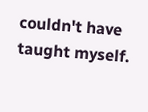couldn't have taught myself.